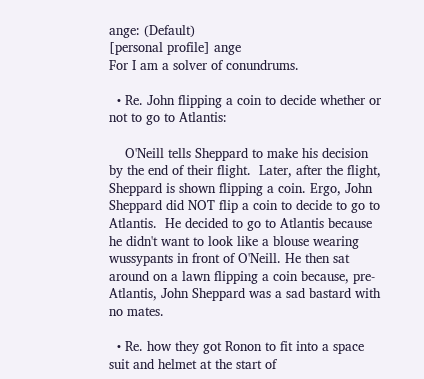ange: (Default)
[personal profile] ange
For I am a solver of conundrums.

  • Re. John flipping a coin to decide whether or not to go to Atlantis:

    O'Neill tells Sheppard to make his decision by the end of their flight.  Later, after the flight, Sheppard is shown flipping a coin. Ergo, John Sheppard did NOT flip a coin to decide to go to Atlantis.  He decided to go to Atlantis because he didn't want to look like a blouse wearing wussypants in front of O'Neill. He then sat around on a lawn flipping a coin because, pre-Atlantis, John Sheppard was a sad bastard with no mates.

  • Re. how they got Ronon to fit into a space suit and helmet at the start of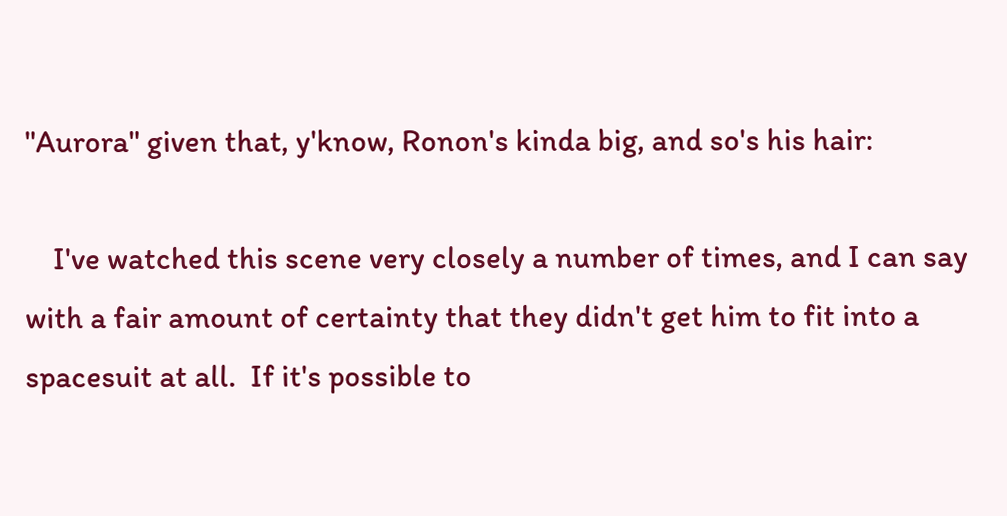"Aurora" given that, y'know, Ronon's kinda big, and so's his hair:

    I've watched this scene very closely a number of times, and I can say with a fair amount of certainty that they didn't get him to fit into a spacesuit at all.  If it's possible to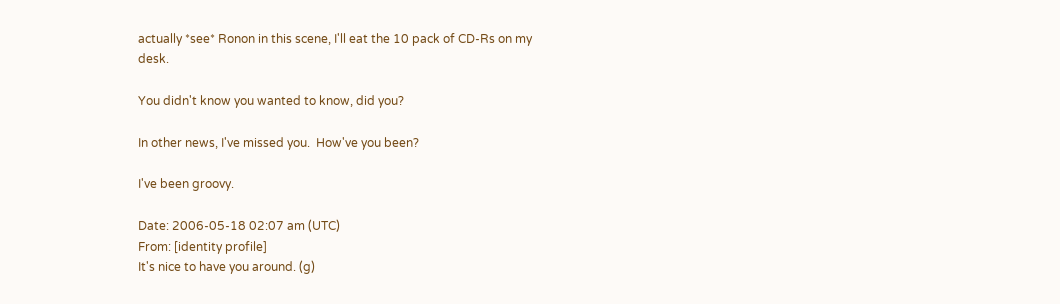actually *see* Ronon in this scene, I'll eat the 10 pack of CD-Rs on my desk.

You didn't know you wanted to know, did you?

In other news, I've missed you.  How've you been?

I've been groovy.

Date: 2006-05-18 02:07 am (UTC)
From: [identity profile]
It's nice to have you around. (g)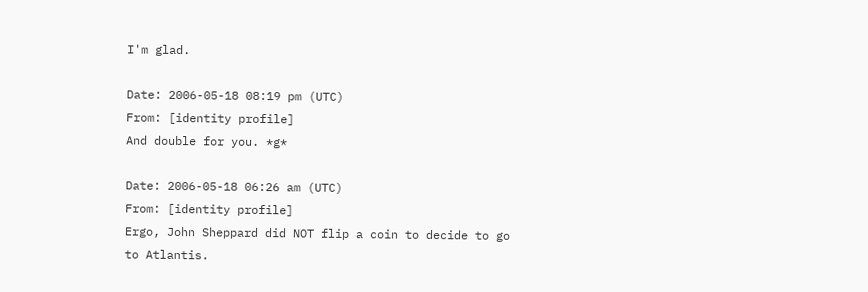I'm glad.

Date: 2006-05-18 08:19 pm (UTC)
From: [identity profile]
And double for you. *g*

Date: 2006-05-18 06:26 am (UTC)
From: [identity profile]
Ergo, John Sheppard did NOT flip a coin to decide to go to Atlantis.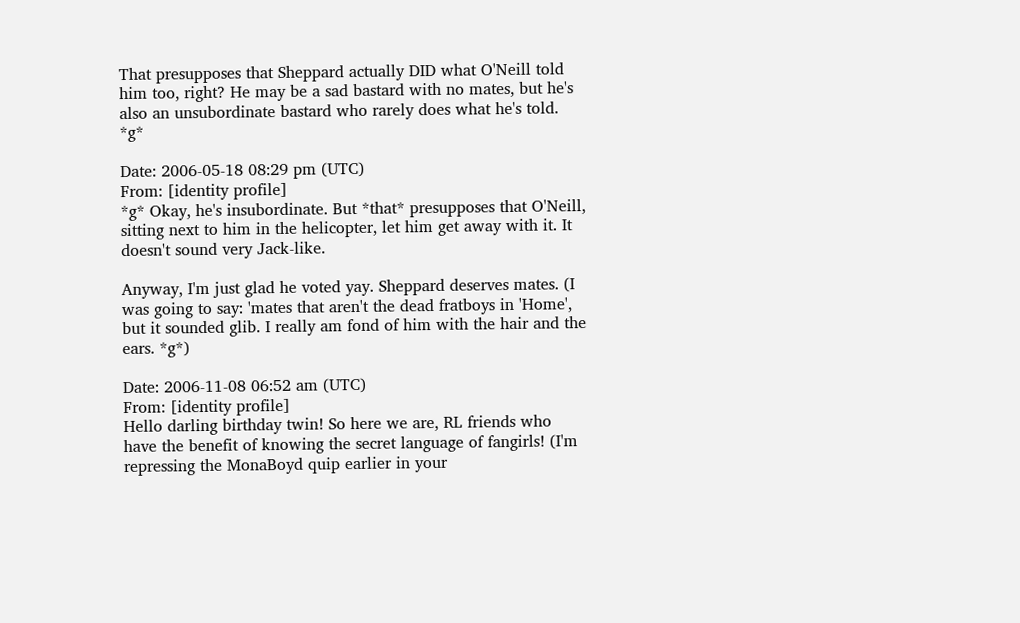That presupposes that Sheppard actually DID what O'Neill told him too, right? He may be a sad bastard with no mates, but he's also an unsubordinate bastard who rarely does what he's told. *g*

Date: 2006-05-18 08:29 pm (UTC)
From: [identity profile]
*g* Okay, he's insubordinate. But *that* presupposes that O'Neill, sitting next to him in the helicopter, let him get away with it. It doesn't sound very Jack-like.

Anyway, I'm just glad he voted yay. Sheppard deserves mates. (I was going to say: 'mates that aren't the dead fratboys in 'Home', but it sounded glib. I really am fond of him with the hair and the ears. *g*)

Date: 2006-11-08 06:52 am (UTC)
From: [identity profile]
Hello darling birthday twin! So here we are, RL friends who have the benefit of knowing the secret language of fangirls! (I'm repressing the MonaBoyd quip earlier in your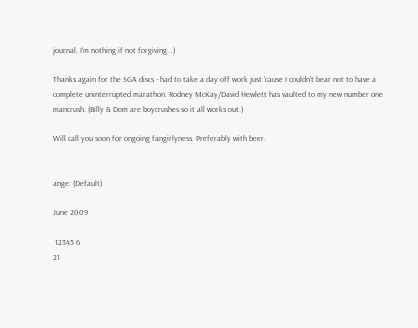journal. I'm nothing if not forgiving...)

Thanks again for the SGA discs - had to take a day off work just 'cause I couldn't bear not to have a complete uninterrupted marathon. Rodney McKay/David Hewlett has vaulted to my new number one mancrush. (Billy & Dom are boycrushes so it all works out.)

Will call you soon for ongoing fangirlyness. Preferably with beer.


ange: (Default)

June 2009

 12345 6
21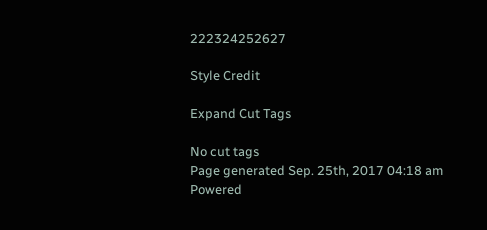222324252627

Style Credit

Expand Cut Tags

No cut tags
Page generated Sep. 25th, 2017 04:18 am
Powered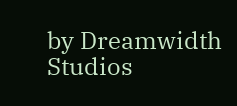by Dreamwidth Studios